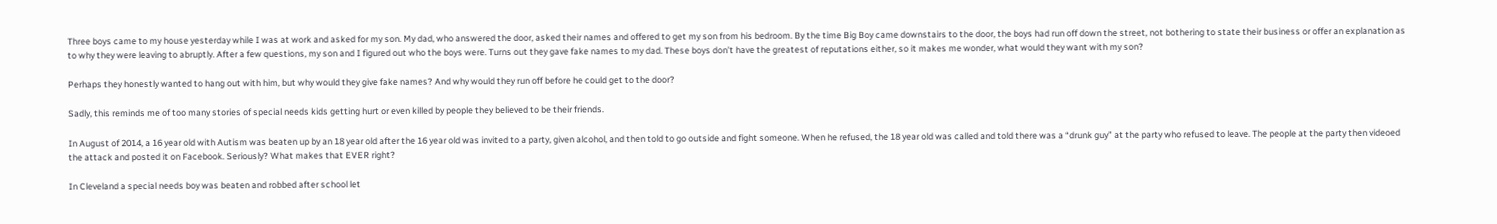Three boys came to my house yesterday while I was at work and asked for my son. My dad, who answered the door, asked their names and offered to get my son from his bedroom. By the time Big Boy came downstairs to the door, the boys had run off down the street, not bothering to state their business or offer an explanation as to why they were leaving to abruptly. After a few questions, my son and I figured out who the boys were. Turns out they gave fake names to my dad. These boys don’t have the greatest of reputations either, so it makes me wonder, what would they want with my son?

Perhaps they honestly wanted to hang out with him, but why would they give fake names? And why would they run off before he could get to the door?

Sadly, this reminds me of too many stories of special needs kids getting hurt or even killed by people they believed to be their friends.

In August of 2014, a 16 year old with Autism was beaten up by an 18 year old after the 16 year old was invited to a party, given alcohol, and then told to go outside and fight someone. When he refused, the 18 year old was called and told there was a “drunk guy” at the party who refused to leave. The people at the party then videoed the attack and posted it on Facebook. Seriously? What makes that EVER right?

In Cleveland a special needs boy was beaten and robbed after school let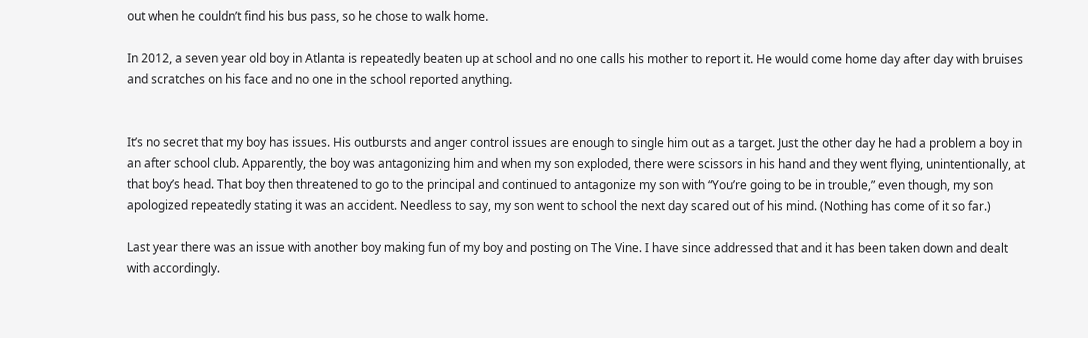out when he couldn’t find his bus pass, so he chose to walk home.

In 2012, a seven year old boy in Atlanta is repeatedly beaten up at school and no one calls his mother to report it. He would come home day after day with bruises and scratches on his face and no one in the school reported anything.


It’s no secret that my boy has issues. His outbursts and anger control issues are enough to single him out as a target. Just the other day he had a problem a boy in an after school club. Apparently, the boy was antagonizing him and when my son exploded, there were scissors in his hand and they went flying, unintentionally, at that boy’s head. That boy then threatened to go to the principal and continued to antagonize my son with “You’re going to be in trouble,” even though, my son apologized repeatedly stating it was an accident. Needless to say, my son went to school the next day scared out of his mind. (Nothing has come of it so far.)

Last year there was an issue with another boy making fun of my boy and posting on The Vine. I have since addressed that and it has been taken down and dealt with accordingly.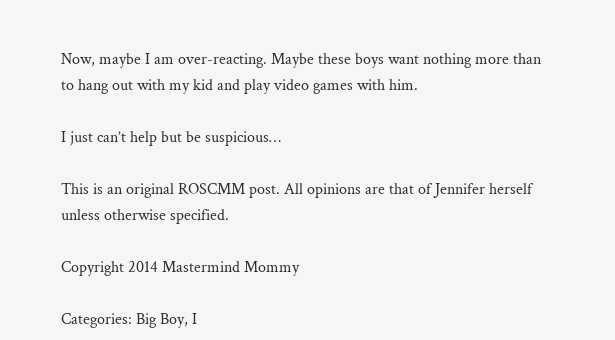Now, maybe I am over-reacting. Maybe these boys want nothing more than to hang out with my kid and play video games with him.

I just can’t help but be suspicious…

This is an original ROSCMM post. All opinions are that of Jennifer herself unless otherwise specified.

Copyright 2014 Mastermind Mommy

Categories: Big Boy, I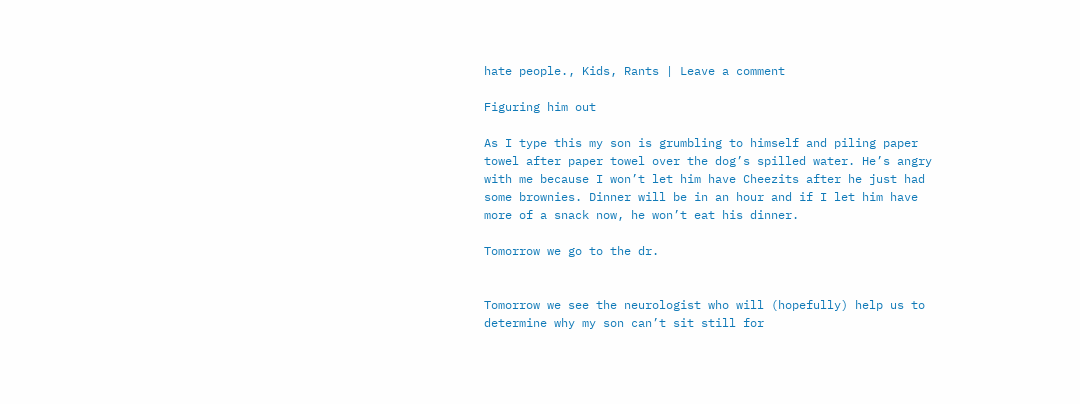hate people., Kids, Rants | Leave a comment

Figuring him out

As I type this my son is grumbling to himself and piling paper towel after paper towel over the dog’s spilled water. He’s angry with me because I won’t let him have Cheezits after he just had some brownies. Dinner will be in an hour and if I let him have more of a snack now, he won’t eat his dinner.

Tomorrow we go to the dr.


Tomorrow we see the neurologist who will (hopefully) help us to determine why my son can’t sit still for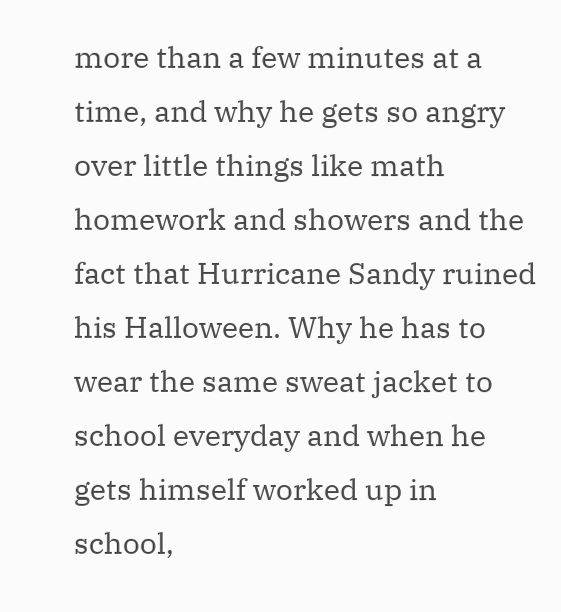more than a few minutes at a time, and why he gets so angry over little things like math homework and showers and the fact that Hurricane Sandy ruined his Halloween. Why he has to wear the same sweat jacket to school everyday and when he gets himself worked up in school,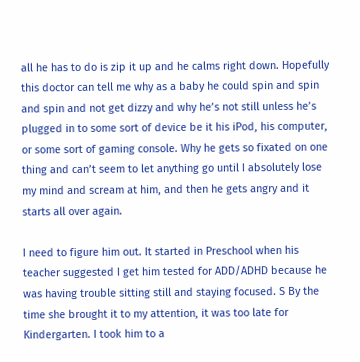all he has to do is zip it up and he calms right down. Hopefully this doctor can tell me why as a baby he could spin and spin and spin and not get dizzy and why he’s not still unless he’s plugged in to some sort of device be it his iPod, his computer, or some sort of gaming console. Why he gets so fixated on one thing and can’t seem to let anything go until I absolutely lose my mind and scream at him, and then he gets angry and it starts all over again.

I need to figure him out. It started in Preschool when his teacher suggested I get him tested for ADD/ADHD because he was having trouble sitting still and staying focused. S By the time she brought it to my attention, it was too late for Kindergarten. I took him to a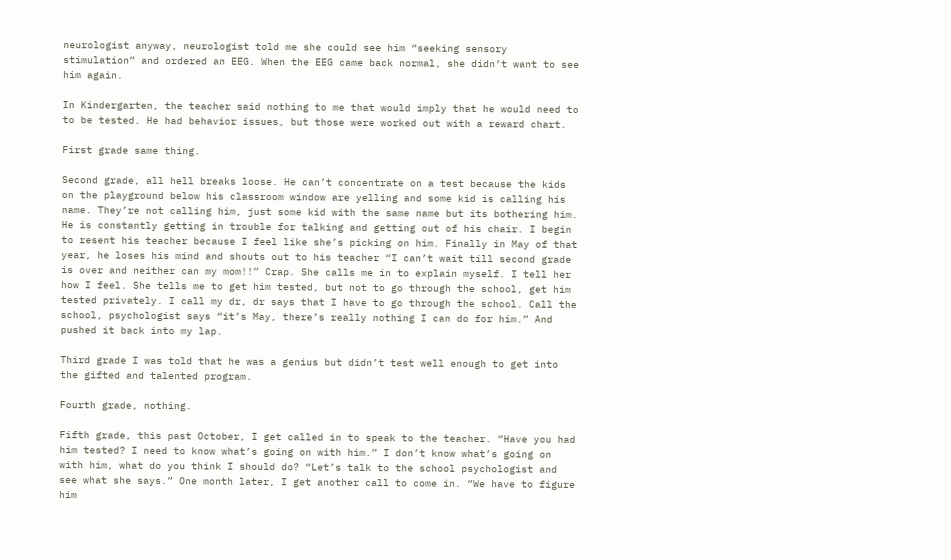neurologist anyway, neurologist told me she could see him “seeking sensory stimulation” and ordered an EEG. When the EEG came back normal, she didn’t want to see him again.

In Kindergarten, the teacher said nothing to me that would imply that he would need to to be tested. He had behavior issues, but those were worked out with a reward chart.

First grade same thing.

Second grade, all hell breaks loose. He can’t concentrate on a test because the kids on the playground below his classroom window are yelling and some kid is calling his name. They’re not calling him, just some kid with the same name but its bothering him. He is constantly getting in trouble for talking and getting out of his chair. I begin to resent his teacher because I feel like she’s picking on him. Finally in May of that year, he loses his mind and shouts out to his teacher “I can’t wait till second grade is over and neither can my mom!!” Crap. She calls me in to explain myself. I tell her how I feel. She tells me to get him tested, but not to go through the school, get him tested privately. I call my dr, dr says that I have to go through the school. Call the school, psychologist says “it’s May, there’s really nothing I can do for him.” And pushed it back into my lap.

Third grade I was told that he was a genius but didn’t test well enough to get into the gifted and talented program.

Fourth grade, nothing.

Fifth grade, this past October, I get called in to speak to the teacher. “Have you had him tested? I need to know what’s going on with him.” I don’t know what’s going on with him, what do you think I should do? “Let’s talk to the school psychologist and see what she says.” One month later, I get another call to come in. “We have to figure him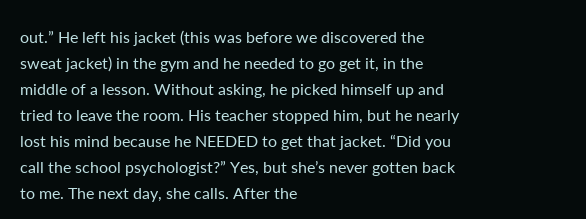out.” He left his jacket (this was before we discovered the sweat jacket) in the gym and he needed to go get it, in the middle of a lesson. Without asking, he picked himself up and tried to leave the room. His teacher stopped him, but he nearly lost his mind because he NEEDED to get that jacket. “Did you call the school psychologist?” Yes, but she’s never gotten back to me. The next day, she calls. After the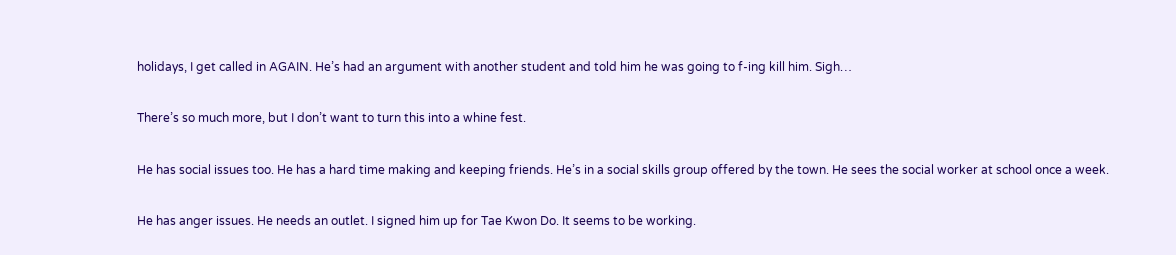holidays, I get called in AGAIN. He’s had an argument with another student and told him he was going to f-ing kill him. Sigh…

There’s so much more, but I don’t want to turn this into a whine fest.

He has social issues too. He has a hard time making and keeping friends. He’s in a social skills group offered by the town. He sees the social worker at school once a week.

He has anger issues. He needs an outlet. I signed him up for Tae Kwon Do. It seems to be working.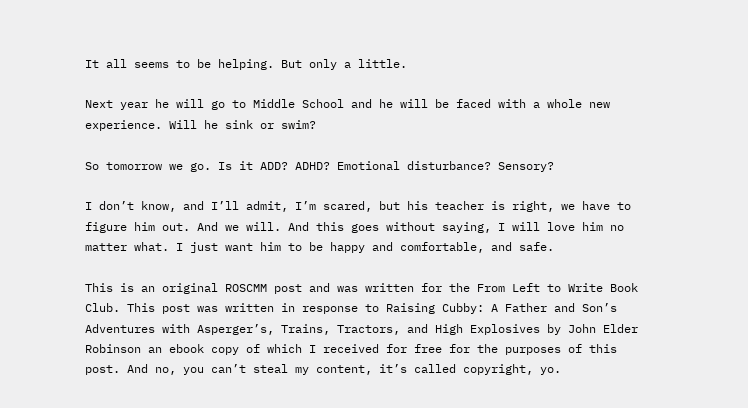It all seems to be helping. But only a little.

Next year he will go to Middle School and he will be faced with a whole new experience. Will he sink or swim?

So tomorrow we go. Is it ADD? ADHD? Emotional disturbance? Sensory?

I don’t know, and I’ll admit, I’m scared, but his teacher is right, we have to figure him out. And we will. And this goes without saying, I will love him no matter what. I just want him to be happy and comfortable, and safe.

This is an original ROSCMM post and was written for the From Left to Write Book Club. This post was written in response to Raising Cubby: A Father and Son’s Adventures with Asperger’s, Trains, Tractors, and High Explosives by John Elder Robinson an ebook copy of which I received for free for the purposes of this post. And no, you can’t steal my content, it’s called copyright, yo.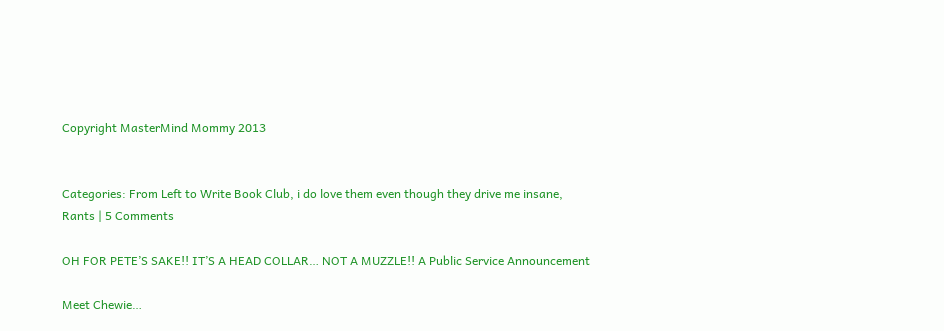Copyright MasterMind Mommy 2013


Categories: From Left to Write Book Club, i do love them even though they drive me insane, Rants | 5 Comments

OH FOR PETE’S SAKE!! IT’S A HEAD COLLAR… NOT A MUZZLE!! A Public Service Announcement

Meet Chewie…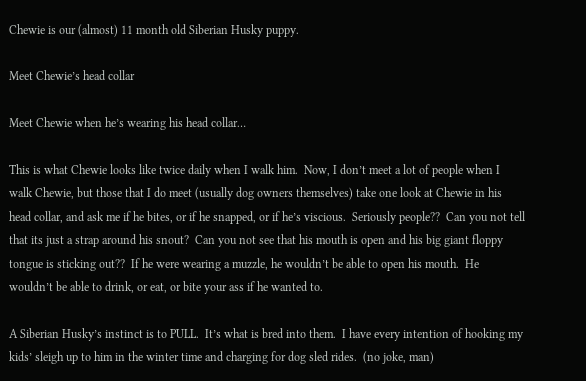Chewie is our (almost) 11 month old Siberian Husky puppy.

Meet Chewie’s head collar

Meet Chewie when he’s wearing his head collar…

This is what Chewie looks like twice daily when I walk him.  Now, I don’t meet a lot of people when I walk Chewie, but those that I do meet (usually dog owners themselves) take one look at Chewie in his head collar, and ask me if he bites, or if he snapped, or if he’s viscious.  Seriously people??  Can you not tell that its just a strap around his snout?  Can you not see that his mouth is open and his big giant floppy tongue is sticking out??  If he were wearing a muzzle, he wouldn’t be able to open his mouth.  He wouldn’t be able to drink, or eat, or bite your ass if he wanted to.

A Siberian Husky’s instinct is to PULL.  It’s what is bred into them.  I have every intention of hooking my kids’ sleigh up to him in the winter time and charging for dog sled rides.  (no joke, man)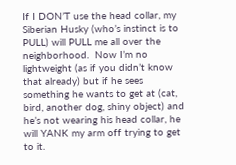If I DON’T use the head collar, my Siberian Husky (who’s instinct is to PULL) will PULL me all over the neighborhood.  Now I’m no lightweight (as if you didn’t know that already) but if he sees something he wants to get at (cat, bird, another dog, shiny object) and he’s not wearing his head collar, he will YANK my arm off trying to get to it.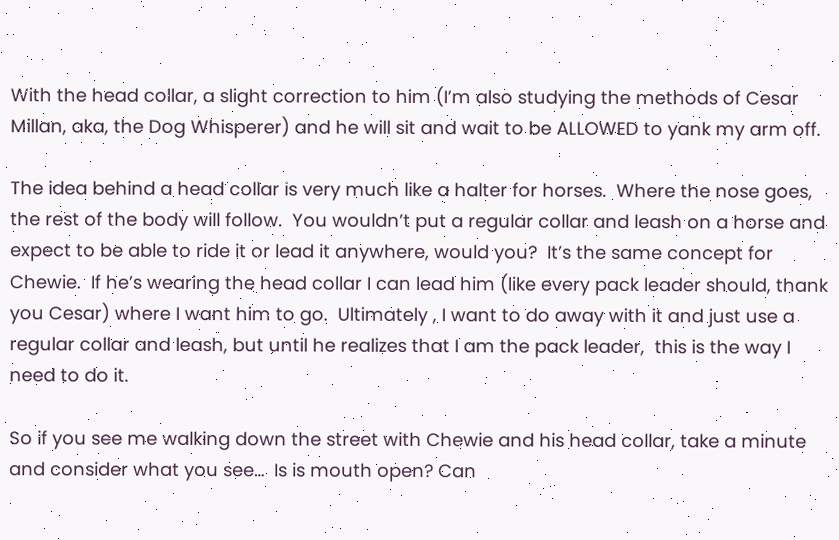With the head collar, a slight correction to him (I’m also studying the methods of Cesar Millan, aka, the Dog Whisperer) and he will sit and wait to be ALLOWED to yank my arm off.

The idea behind a head collar is very much like a halter for horses.  Where the nose goes, the rest of the body will follow.  You wouldn’t put a regular collar and leash on a horse and expect to be able to ride it or lead it anywhere, would you?  It’s the same concept for Chewie.  If he’s wearing the head collar I can lead him (like every pack leader should, thank you Cesar) where I want him to go.  Ultimately , I want to do away with it and just use a regular collar and leash, but until he realizes that I am the pack leader,  this is the way I need to do it.

So if you see me walking down the street with Chewie and his head collar, take a minute and consider what you see…  Is is mouth open? Can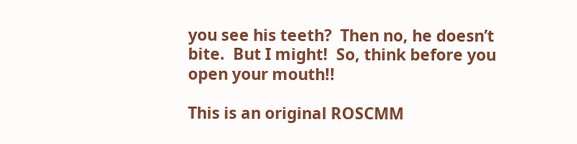you see his teeth?  Then no, he doesn’t bite.  But I might!  So, think before you open your mouth!!

This is an original ROSCMM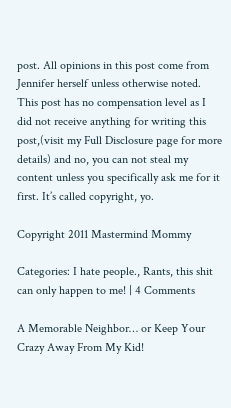post. All opinions in this post come from Jennifer herself unless otherwise noted.   This post has no compensation level as I did not receive anything for writing this post,(visit my Full Disclosure page for more details) and no, you can not steal my content unless you specifically ask me for it first. It’s called copyright, yo.

Copyright 2011 Mastermind Mommy

Categories: I hate people., Rants, this shit can only happen to me! | 4 Comments

A Memorable Neighbor… or Keep Your Crazy Away From My Kid!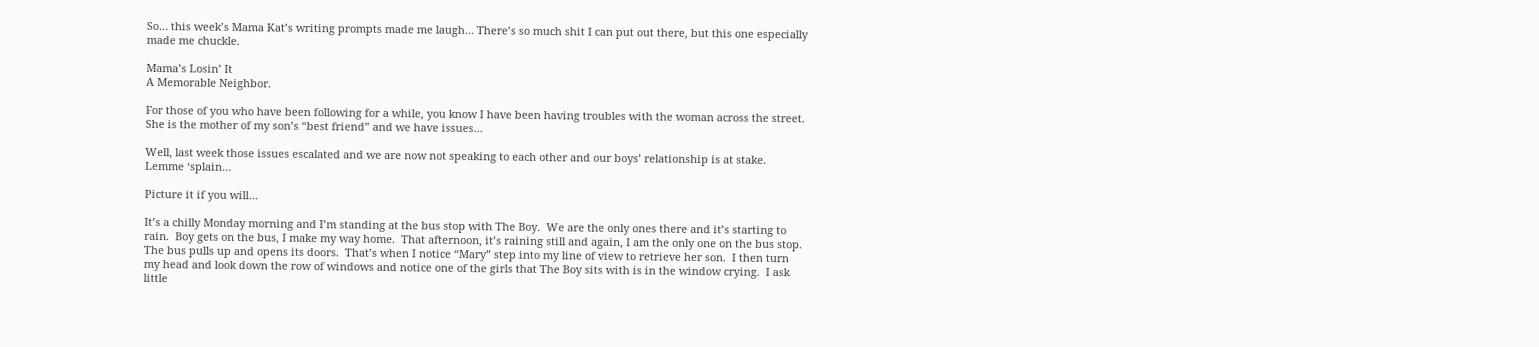So… this week’s Mama Kat’s writing prompts made me laugh… There’s so much shit I can put out there, but this one especially made me chuckle.

Mama’s Losin’ It
A Memorable Neighbor.

For those of you who have been following for a while, you know I have been having troubles with the woman across the street. She is the mother of my son’s “best friend” and we have issues…

Well, last week those issues escalated and we are now not speaking to each other and our boys’ relationship is at stake.
Lemme ‘splain…

Picture it if you will…

It’s a chilly Monday morning and I’m standing at the bus stop with The Boy.  We are the only ones there and it’s starting to rain.  Boy gets on the bus, I make my way home.  That afternoon, it’s raining still and again, I am the only one on the bus stop.  The bus pulls up and opens its doors.  That’s when I notice “Mary” step into my line of view to retrieve her son.  I then turn my head and look down the row of windows and notice one of the girls that The Boy sits with is in the window crying.  I ask little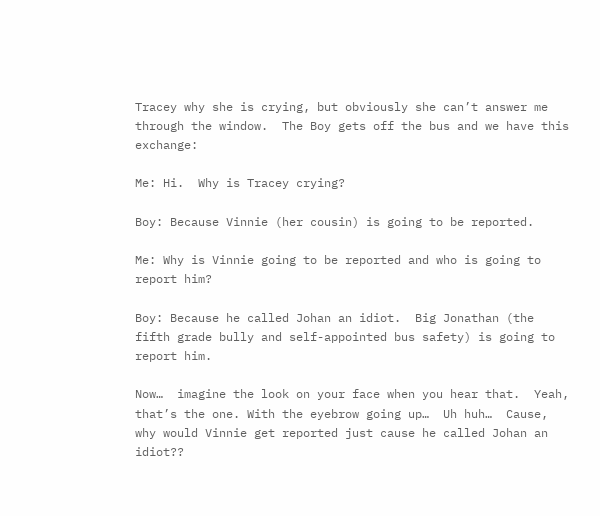Tracey why she is crying, but obviously she can’t answer me through the window.  The Boy gets off the bus and we have this exchange:

Me: Hi.  Why is Tracey crying?

Boy: Because Vinnie (her cousin) is going to be reported.

Me: Why is Vinnie going to be reported and who is going to report him?

Boy: Because he called Johan an idiot.  Big Jonathan (the fifth grade bully and self-appointed bus safety) is going to report him.

Now…  imagine the look on your face when you hear that.  Yeah, that’s the one. With the eyebrow going up…  Uh huh…  Cause, why would Vinnie get reported just cause he called Johan an idiot??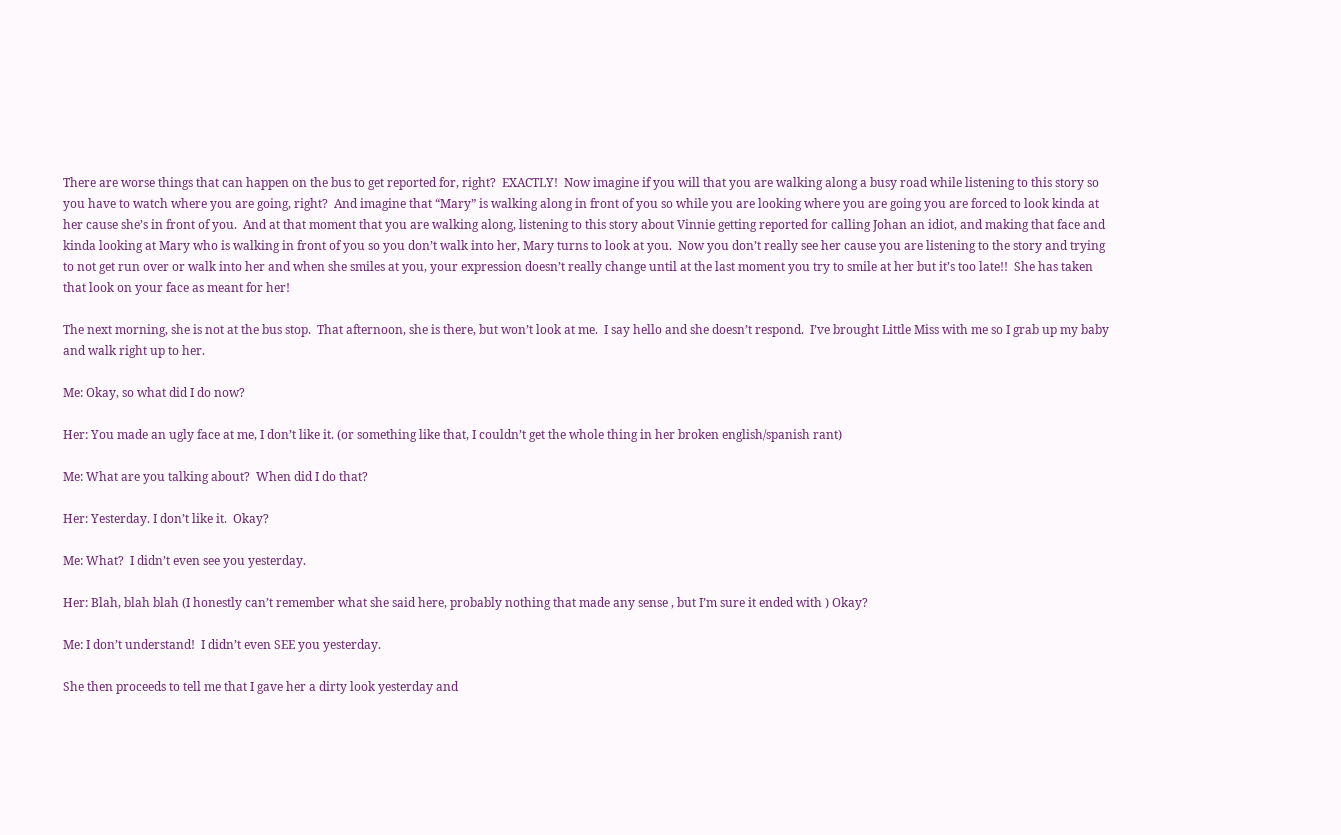There are worse things that can happen on the bus to get reported for, right?  EXACTLY!  Now imagine if you will that you are walking along a busy road while listening to this story so you have to watch where you are going, right?  And imagine that “Mary” is walking along in front of you so while you are looking where you are going you are forced to look kinda at her cause she’s in front of you.  And at that moment that you are walking along, listening to this story about Vinnie getting reported for calling Johan an idiot, and making that face and kinda looking at Mary who is walking in front of you so you don’t walk into her, Mary turns to look at you.  Now you don’t really see her cause you are listening to the story and trying to not get run over or walk into her and when she smiles at you, your expression doesn’t really change until at the last moment you try to smile at her but it’s too late!!  She has taken that look on your face as meant for her!

The next morning, she is not at the bus stop.  That afternoon, she is there, but won’t look at me.  I say hello and she doesn’t respond.  I’ve brought Little Miss with me so I grab up my baby and walk right up to her.

Me: Okay, so what did I do now?

Her: You made an ugly face at me, I don’t like it. (or something like that, I couldn’t get the whole thing in her broken english/spanish rant)

Me: What are you talking about?  When did I do that?

Her: Yesterday. I don’t like it.  Okay?

Me: What?  I didn’t even see you yesterday.

Her: Blah, blah blah (I honestly can’t remember what she said here, probably nothing that made any sense , but I’m sure it ended with ) Okay?

Me: I don’t understand!  I didn’t even SEE you yesterday.

She then proceeds to tell me that I gave her a dirty look yesterday and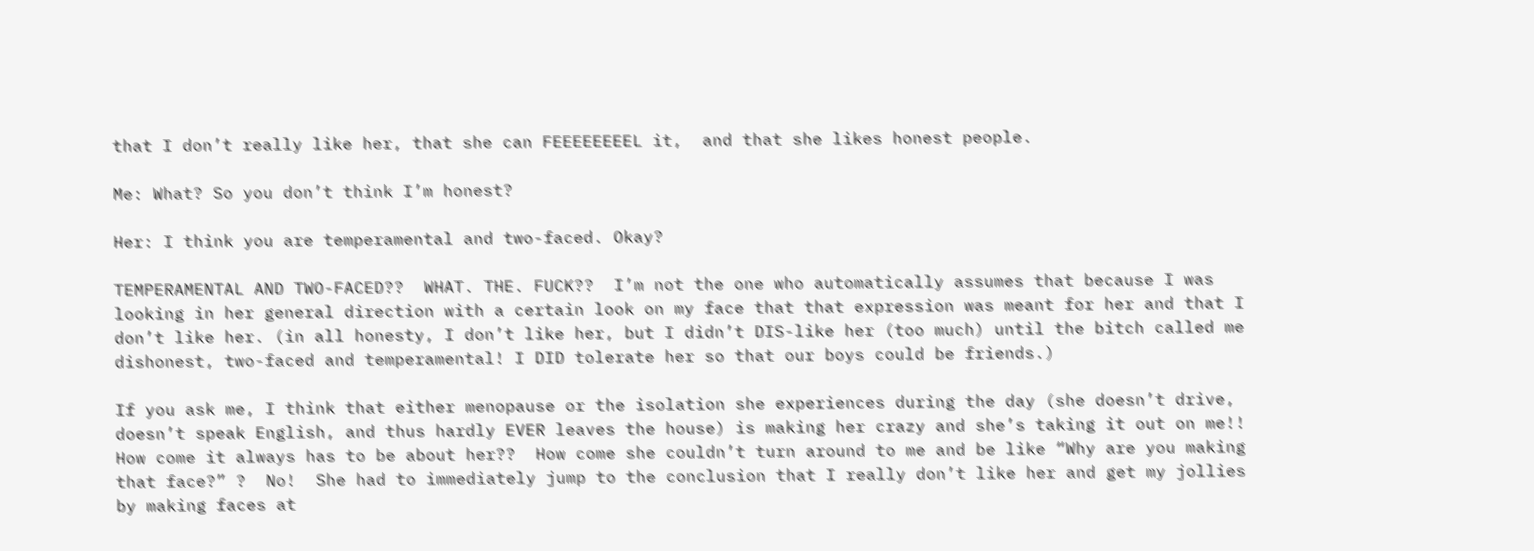that I don’t really like her, that she can FEEEEEEEEL it,  and that she likes honest people.

Me: What? So you don’t think I’m honest?

Her: I think you are temperamental and two-faced. Okay?

TEMPERAMENTAL AND TWO-FACED??  WHAT. THE. FUCK??  I’m not the one who automatically assumes that because I was looking in her general direction with a certain look on my face that that expression was meant for her and that I don’t like her. (in all honesty, I don’t like her, but I didn’t DIS-like her (too much) until the bitch called me dishonest, two-faced and temperamental! I DID tolerate her so that our boys could be friends.)

If you ask me, I think that either menopause or the isolation she experiences during the day (she doesn’t drive, doesn’t speak English, and thus hardly EVER leaves the house) is making her crazy and she’s taking it out on me!!  How come it always has to be about her??  How come she couldn’t turn around to me and be like “Why are you making that face?” ?  No!  She had to immediately jump to the conclusion that I really don’t like her and get my jollies by making faces at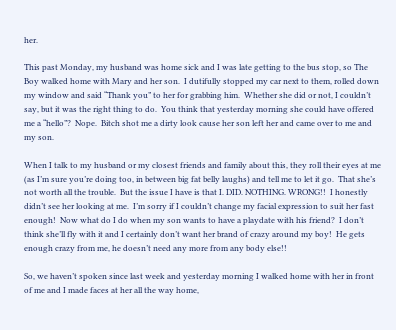her.

This past Monday, my husband was home sick and I was late getting to the bus stop, so The Boy walked home with Mary and her son.  I dutifully stopped my car next to them, rolled down my window and said “Thank you” to her for grabbing him.  Whether she did or not, I couldn’t say, but it was the right thing to do.  You think that yesterday morning she could have offered me a “hello”?  Nope.  Bitch shot me a dirty look cause her son left her and came over to me and my son.

When I talk to my husband or my closest friends and family about this, they roll their eyes at me (as I’m sure you’re doing too, in between big fat belly laughs) and tell me to let it go.  That she’s not worth all the trouble.  But the issue I have is that I. DID. NOTHING. WRONG!!  I honestly didn’t see her looking at me.  I’m sorry if I couldn’t change my facial expression to suit her fast enough!  Now what do I do when my son wants to have a playdate with his friend?  I don’t think she’ll fly with it and I certainly don’t want her brand of crazy around my boy!  He gets enough crazy from me, he doesn’t need any more from any body else!!

So, we haven’t spoken since last week and yesterday morning I walked home with her in front of me and I made faces at her all the way home,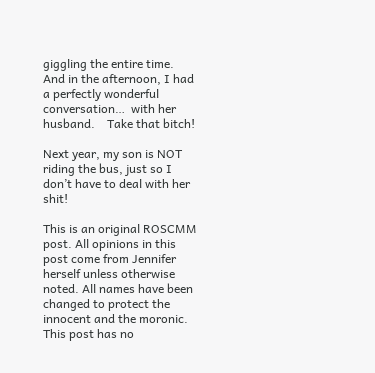giggling the entire time.   And in the afternoon, I had a perfectly wonderful conversation…  with her husband.    Take that bitch!

Next year, my son is NOT riding the bus, just so I don’t have to deal with her shit!

This is an original ROSCMM post. All opinions in this post come from Jennifer herself unless otherwise noted. All names have been changed to protect the innocent and the moronic.  This post has no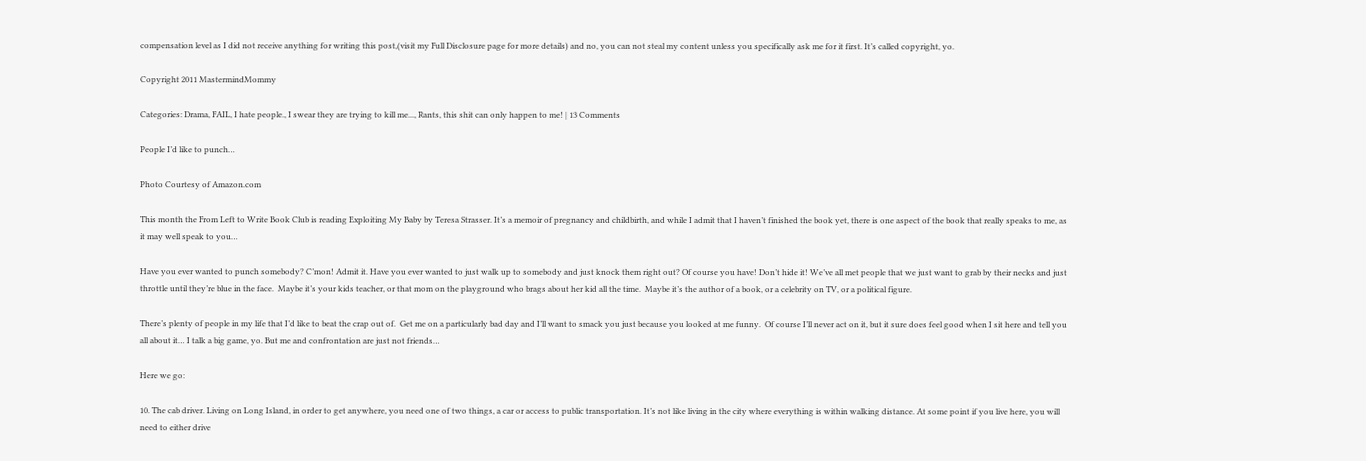compensation level as I did not receive anything for writing this post,(visit my Full Disclosure page for more details) and no, you can not steal my content unless you specifically ask me for it first. It’s called copyright, yo.

Copyright 2011 MastermindMommy

Categories: Drama, FAIL, I hate people., I swear they are trying to kill me..., Rants, this shit can only happen to me! | 13 Comments

People I’d like to punch…

Photo Courtesy of Amazon.com

This month the From Left to Write Book Club is reading Exploiting My Baby by Teresa Strasser. It’s a memoir of pregnancy and childbirth, and while I admit that I haven’t finished the book yet, there is one aspect of the book that really speaks to me, as it may well speak to you…

Have you ever wanted to punch somebody? C’mon! Admit it. Have you ever wanted to just walk up to somebody and just knock them right out? Of course you have! Don’t hide it! We’ve all met people that we just want to grab by their necks and just throttle until they’re blue in the face.  Maybe it’s your kids teacher, or that mom on the playground who brags about her kid all the time.  Maybe it’s the author of a book, or a celebrity on TV, or a political figure.

There’s plenty of people in my life that I’d like to beat the crap out of.  Get me on a particularly bad day and I’ll want to smack you just because you looked at me funny.  Of course I’ll never act on it, but it sure does feel good when I sit here and tell you all about it… I talk a big game, yo. But me and confrontation are just not friends…

Here we go:

10. The cab driver. Living on Long Island, in order to get anywhere, you need one of two things, a car or access to public transportation. It’s not like living in the city where everything is within walking distance. At some point if you live here, you will need to either drive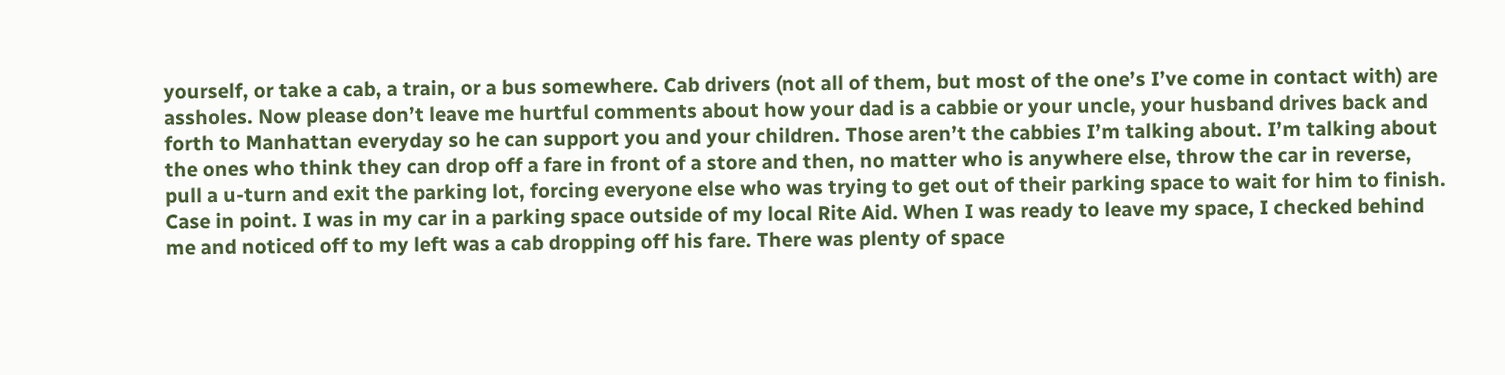yourself, or take a cab, a train, or a bus somewhere. Cab drivers (not all of them, but most of the one’s I’ve come in contact with) are assholes. Now please don’t leave me hurtful comments about how your dad is a cabbie or your uncle, your husband drives back and forth to Manhattan everyday so he can support you and your children. Those aren’t the cabbies I’m talking about. I’m talking about the ones who think they can drop off a fare in front of a store and then, no matter who is anywhere else, throw the car in reverse, pull a u-turn and exit the parking lot, forcing everyone else who was trying to get out of their parking space to wait for him to finish. Case in point. I was in my car in a parking space outside of my local Rite Aid. When I was ready to leave my space, I checked behind me and noticed off to my left was a cab dropping off his fare. There was plenty of space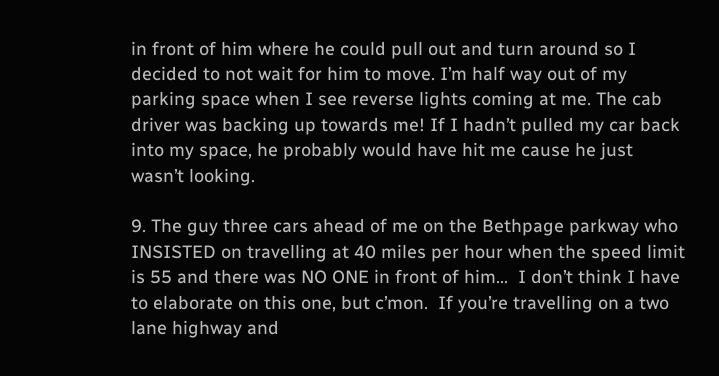in front of him where he could pull out and turn around so I decided to not wait for him to move. I’m half way out of my parking space when I see reverse lights coming at me. The cab driver was backing up towards me! If I hadn’t pulled my car back into my space, he probably would have hit me cause he just wasn’t looking.

9. The guy three cars ahead of me on the Bethpage parkway who INSISTED on travelling at 40 miles per hour when the speed limit is 55 and there was NO ONE in front of him…  I don’t think I have to elaborate on this one, but c’mon.  If you’re travelling on a two lane highway and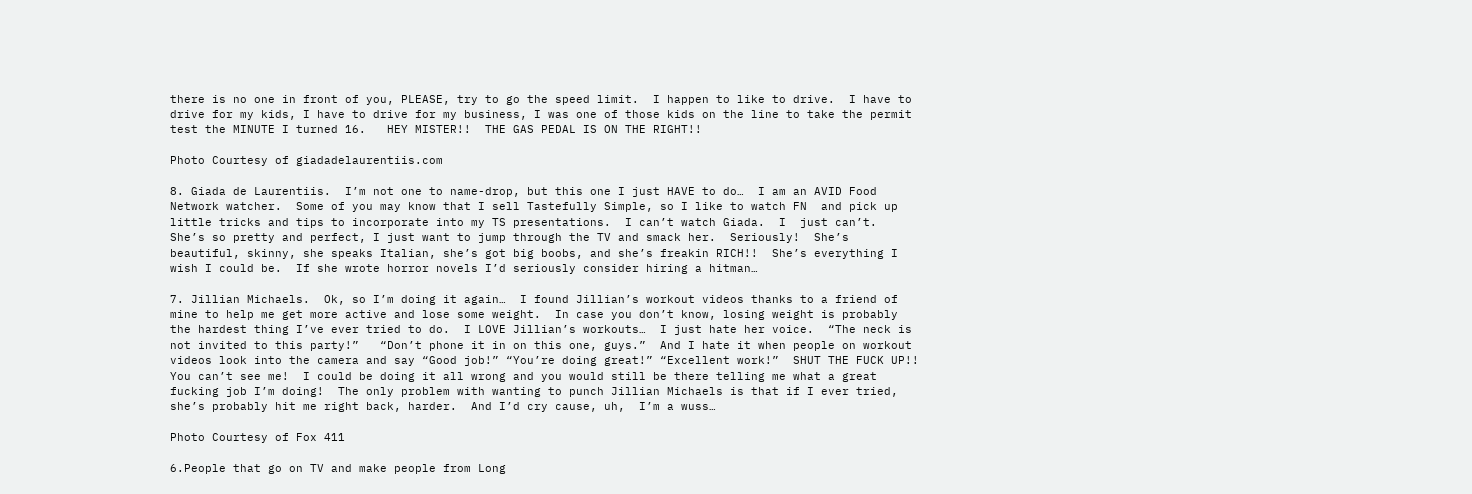there is no one in front of you, PLEASE, try to go the speed limit.  I happen to like to drive.  I have to drive for my kids, I have to drive for my business, I was one of those kids on the line to take the permit test the MINUTE I turned 16.   HEY MISTER!!  THE GAS PEDAL IS ON THE RIGHT!!

Photo Courtesy of giadadelaurentiis.com

8. Giada de Laurentiis.  I’m not one to name-drop, but this one I just HAVE to do…  I am an AVID Food Network watcher.  Some of you may know that I sell Tastefully Simple, so I like to watch FN  and pick up little tricks and tips to incorporate into my TS presentations.  I can’t watch Giada.  I  just can’t.  She’s so pretty and perfect, I just want to jump through the TV and smack her.  Seriously!  She’s beautiful, skinny, she speaks Italian, she’s got big boobs, and she’s freakin RICH!!  She’s everything I wish I could be.  If she wrote horror novels I’d seriously consider hiring a hitman…

7. Jillian Michaels.  Ok, so I’m doing it again…  I found Jillian’s workout videos thanks to a friend of mine to help me get more active and lose some weight.  In case you don’t know, losing weight is probably the hardest thing I’ve ever tried to do.  I LOVE Jillian’s workouts…  I just hate her voice.  “The neck is not invited to this party!”   “Don’t phone it in on this one, guys.”  And I hate it when people on workout videos look into the camera and say “Good job!” “You’re doing great!” “Excellent work!”  SHUT THE FUCK UP!!  You can’t see me!  I could be doing it all wrong and you would still be there telling me what a great fucking job I’m doing!  The only problem with wanting to punch Jillian Michaels is that if I ever tried, she’s probably hit me right back, harder.  And I’d cry cause, uh,  I’m a wuss…

Photo Courtesy of Fox 411

6.People that go on TV and make people from Long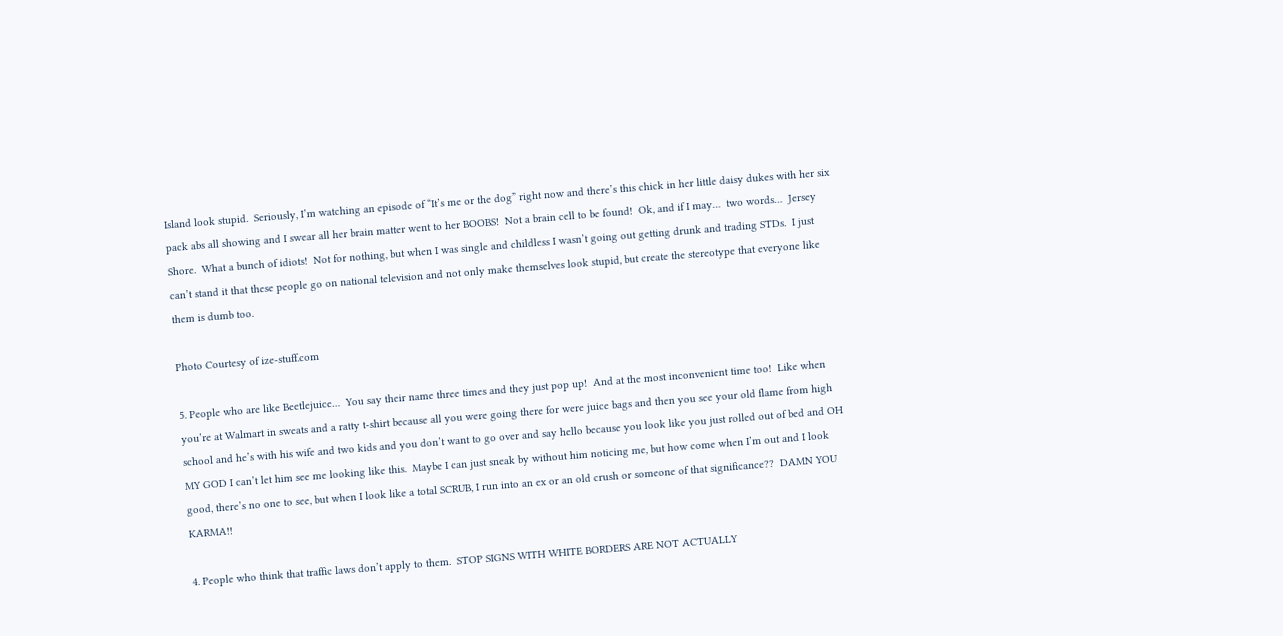Island look stupid.  Seriously, I’m watching an episode of “It’s me or the dog” right now and there’s this chick in her little daisy dukes with her six pack abs all showing and I swear all her brain matter went to her BOOBS!  Not a brain cell to be found!  Ok, and if I may…  two words…  Jersey Shore.  What a bunch of idiots!  Not for nothing, but when I was single and childless I wasn’t going out getting drunk and trading STDs.  I just can’t stand it that these people go on national television and not only make themselves look stupid, but create the stereotype that everyone like them is dumb too.

Photo Courtesy of ize-stuff.com

5. People who are like Beetlejuice…  You say their name three times and they just pop up!  And at the most inconvenient time too!  Like when you’re at Walmart in sweats and a ratty t-shirt because all you were going there for were juice bags and then you see your old flame from high school and he’s with his wife and two kids and you don’t want to go over and say hello because you look like you just rolled out of bed and OH MY GOD I can’t let him see me looking like this.  Maybe I can just sneak by without him noticing me, but how come when I’m out and I look good, there’s no one to see, but when I look like a total SCRUB, I run into an ex or an old crush or someone of that significance??  DAMN YOU KARMA!!

4. People who think that traffic laws don’t apply to them.  STOP SIGNS WITH WHITE BORDERS ARE NOT ACTUALLY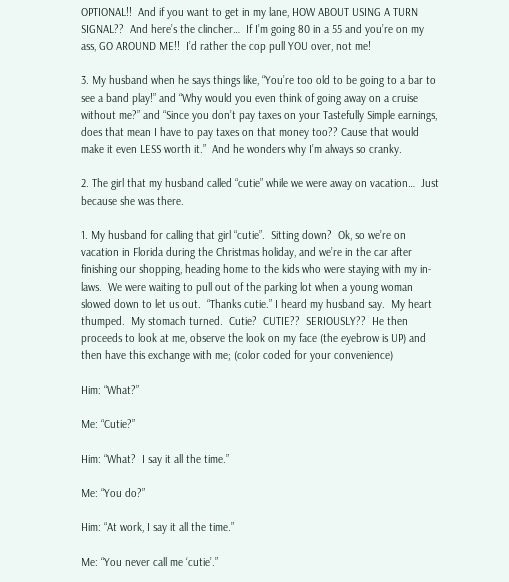OPTIONAL!!  And if you want to get in my lane, HOW ABOUT USING A TURN SIGNAL??  And here’s the clincher…  If I’m going 80 in a 55 and you’re on my ass, GO AROUND ME!!  I’d rather the cop pull YOU over, not me!

3. My husband when he says things like, “You’re too old to be going to a bar to see a band play!” and “Why would you even think of going away on a cruise without me?” and “Since you don’t pay taxes on your Tastefully Simple earnings, does that mean I have to pay taxes on that money too?? Cause that would make it even LESS worth it.”  And he wonders why I’m always so cranky.

2. The girl that my husband called “cutie” while we were away on vacation…  Just because she was there.

1. My husband for calling that girl “cutie”.  Sitting down?  Ok, so we’re on vacation in Florida during the Christmas holiday, and we’re in the car after finishing our shopping, heading home to the kids who were staying with my in-laws.  We were waiting to pull out of the parking lot when a young woman slowed down to let us out.  “Thanks cutie.” I heard my husband say.  My heart thumped.  My stomach turned.  Cutie?  CUTIE??  SERIOUSLY??  He then proceeds to look at me, observe the look on my face (the eyebrow is UP) and then have this exchange with me; (color coded for your convenience)

Him: “What?”

Me: “Cutie?”

Him: “What?  I say it all the time.”

Me: “You do?”

Him: “At work, I say it all the time.”

Me: “You never call me ‘cutie’.”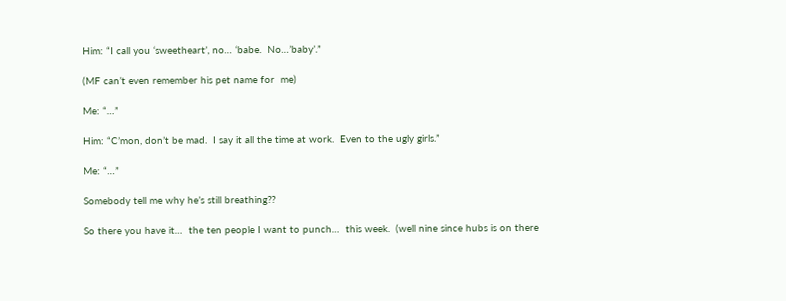Him: “I call you ‘sweetheart’, no… ‘babe.  No…’baby’.”

(MF can’t even remember his pet name for  me)

Me: “…”

Him: “C’mon, don’t be mad.  I say it all the time at work.  Even to the ugly girls.”

Me: “…”

Somebody tell me why he’s still breathing??

So there you have it…  the ten people I want to punch…  this week.  (well nine since hubs is on there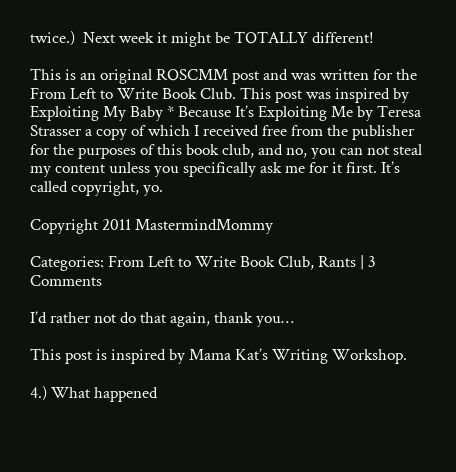twice.)  Next week it might be TOTALLY different!

This is an original ROSCMM post and was written for the From Left to Write Book Club. This post was inspired by Exploiting My Baby * Because It’s Exploiting Me by Teresa Strasser a copy of which I received free from the publisher for the purposes of this book club, and no, you can not steal my content unless you specifically ask me for it first. It’s called copyright, yo.

Copyright 2011 MastermindMommy

Categories: From Left to Write Book Club, Rants | 3 Comments

I’d rather not do that again, thank you…

This post is inspired by Mama Kat’s Writing Workshop.

4.) What happened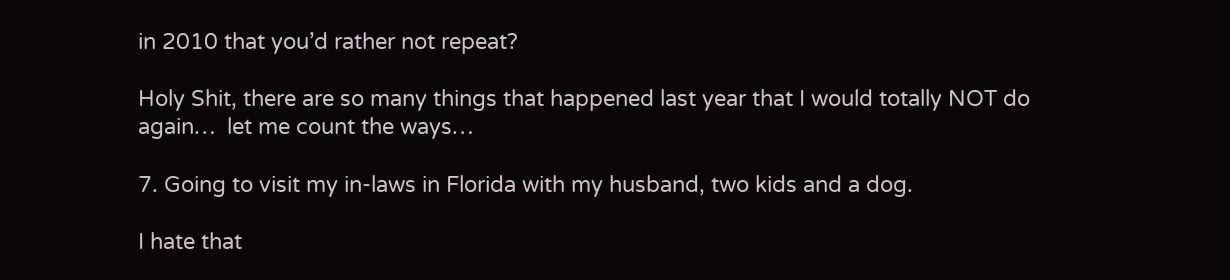in 2010 that you’d rather not repeat?

Holy Shit, there are so many things that happened last year that I would totally NOT do again…  let me count the ways…

7. Going to visit my in-laws in Florida with my husband, two kids and a dog.

I hate that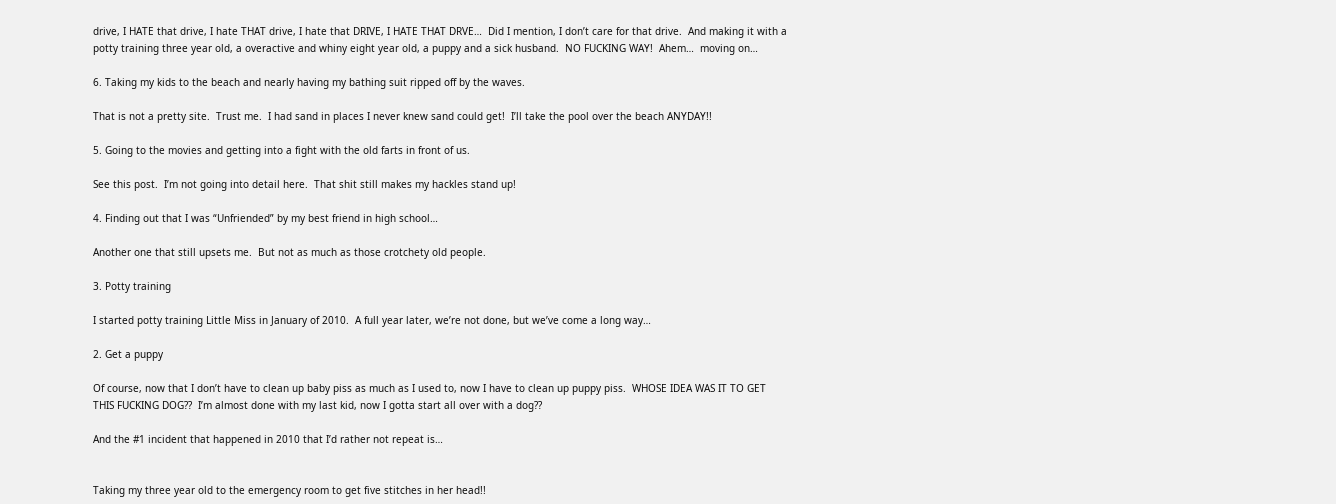drive, I HATE that drive, I hate THAT drive, I hate that DRIVE, I HATE THAT DRVE…  Did I mention, I don’t care for that drive.  And making it with a potty training three year old, a overactive and whiny eight year old, a puppy and a sick husband.  NO FUCKING WAY!  Ahem…  moving on…

6. Taking my kids to the beach and nearly having my bathing suit ripped off by the waves.

That is not a pretty site.  Trust me.  I had sand in places I never knew sand could get!  I’ll take the pool over the beach ANYDAY!!

5. Going to the movies and getting into a fight with the old farts in front of us.

See this post.  I’m not going into detail here.  That shit still makes my hackles stand up!

4. Finding out that I was “Unfriended” by my best friend in high school…

Another one that still upsets me.  But not as much as those crotchety old people.

3. Potty training

I started potty training Little Miss in January of 2010.  A full year later, we’re not done, but we’ve come a long way…

2. Get a puppy

Of course, now that I don’t have to clean up baby piss as much as I used to, now I have to clean up puppy piss.  WHOSE IDEA WAS IT TO GET THIS FUCKING DOG??  I’m almost done with my last kid, now I gotta start all over with a dog??

And the #1 incident that happened in 2010 that I’d rather not repeat is…


Taking my three year old to the emergency room to get five stitches in her head!!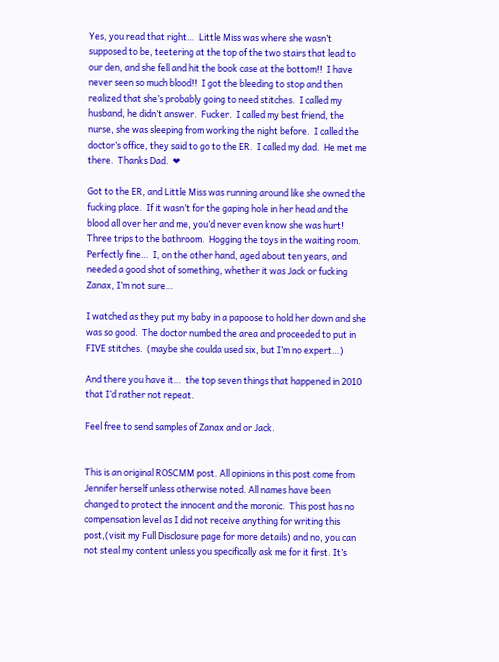Yes, you read that right…  Little Miss was where she wasn’t supposed to be, teetering at the top of the two stairs that lead to our den, and she fell and hit the book case at the bottom!!  I have never seen so much blood!!  I got the bleeding to stop and then realized that she’s probably going to need stitches.  I called my husband, he didn’t answer.  Fucker.  I called my best friend, the nurse, she was sleeping from working the night before.  I called the doctor’s office, they said to go to the ER.  I called my dad.  He met me there.  Thanks Dad.  ❤

Got to the ER, and Little Miss was running around like she owned the fucking place.  If it wasn’t for the gaping hole in her head and the blood all over her and me, you’d never even know she was hurt!  Three trips to the bathroom.  Hogging the toys in the waiting room.  Perfectly fine…  I, on the other hand, aged about ten years, and needed a good shot of something, whether it was Jack or fucking Zanax, I’m not sure…

I watched as they put my baby in a papoose to hold her down and she was so good.  The doctor numbed the area and proceeded to put in FIVE stitches.  (maybe she coulda used six, but I’m no expert…)

And there you have it…  the top seven things that happened in 2010 that I’d rather not repeat.

Feel free to send samples of Zanax and or Jack.


This is an original ROSCMM post. All opinions in this post come from Jennifer herself unless otherwise noted. All names have been changed to protect the innocent and the moronic.  This post has no compensation level as I did not receive anything for writing this post,(visit my Full Disclosure page for more details) and no, you can not steal my content unless you specifically ask me for it first. It’s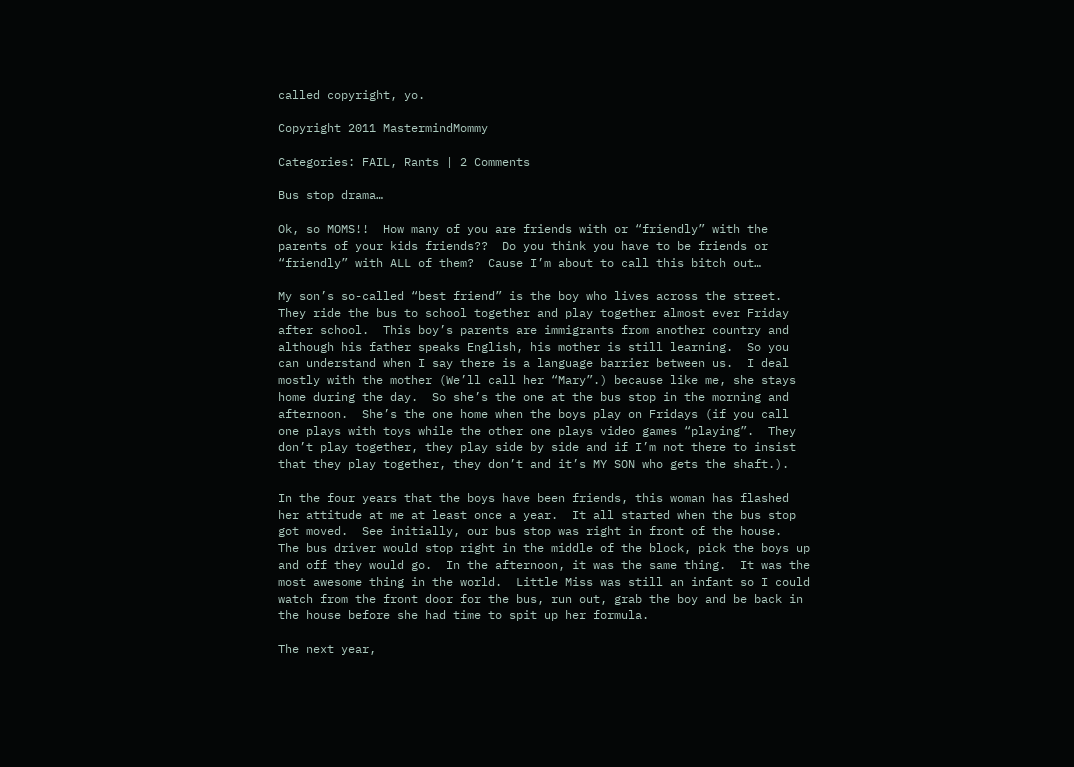called copyright, yo.

Copyright 2011 MastermindMommy

Categories: FAIL, Rants | 2 Comments

Bus stop drama…

Ok, so MOMS!!  How many of you are friends with or “friendly” with the parents of your kids friends??  Do you think you have to be friends or “friendly” with ALL of them?  Cause I’m about to call this bitch out…

My son’s so-called “best friend” is the boy who lives across the street.  They ride the bus to school together and play together almost ever Friday after school.  This boy’s parents are immigrants from another country and although his father speaks English, his mother is still learning.  So you can understand when I say there is a language barrier between us.  I deal mostly with the mother (We’ll call her “Mary”.) because like me, she stays home during the day.  So she’s the one at the bus stop in the morning and afternoon.  She’s the one home when the boys play on Fridays (if you call one plays with toys while the other one plays video games “playing”.  They don’t play together, they play side by side and if I’m not there to insist that they play together, they don’t and it’s MY SON who gets the shaft.).

In the four years that the boys have been friends, this woman has flashed her attitude at me at least once a year.  It all started when the bus stop got moved.  See initially, our bus stop was right in front of the house.  The bus driver would stop right in the middle of the block, pick the boys up and off they would go.  In the afternoon, it was the same thing.  It was the most awesome thing in the world.  Little Miss was still an infant so I could watch from the front door for the bus, run out, grab the boy and be back in the house before she had time to spit up her formula.

The next year,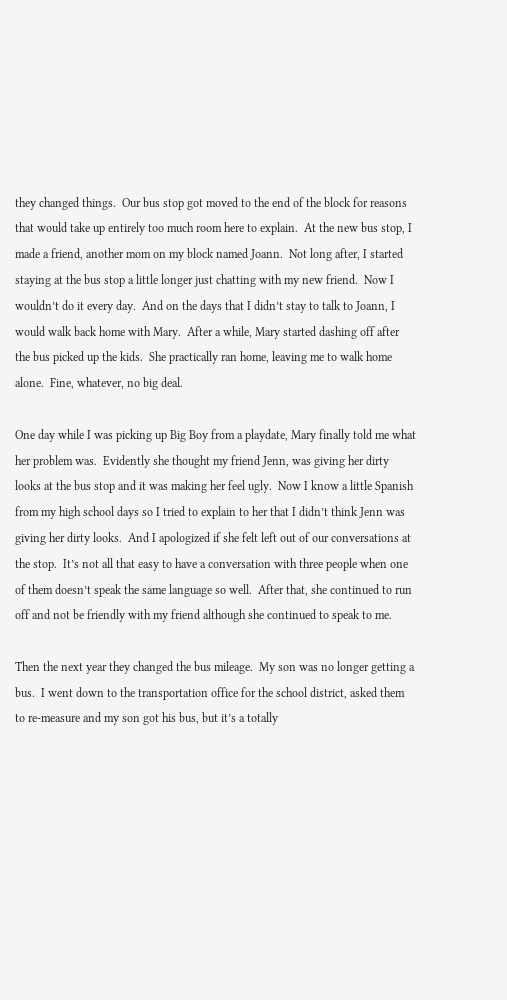they changed things.  Our bus stop got moved to the end of the block for reasons that would take up entirely too much room here to explain.  At the new bus stop, I made a friend, another mom on my block named Joann.  Not long after, I started staying at the bus stop a little longer just chatting with my new friend.  Now I wouldn’t do it every day.  And on the days that I didn’t stay to talk to Joann, I would walk back home with Mary.  After a while, Mary started dashing off after the bus picked up the kids.  She practically ran home, leaving me to walk home alone.  Fine, whatever, no big deal.

One day while I was picking up Big Boy from a playdate, Mary finally told me what her problem was.  Evidently she thought my friend Jenn, was giving her dirty looks at the bus stop and it was making her feel ugly.  Now I know a little Spanish  from my high school days so I tried to explain to her that I didn’t think Jenn was giving her dirty looks.  And I apologized if she felt left out of our conversations at the stop.  It’s not all that easy to have a conversation with three people when one of them doesn’t speak the same language so well.  After that, she continued to run off and not be friendly with my friend although she continued to speak to me.

Then the next year they changed the bus mileage.  My son was no longer getting a bus.  I went down to the transportation office for the school district, asked them to re-measure and my son got his bus, but it’s a totally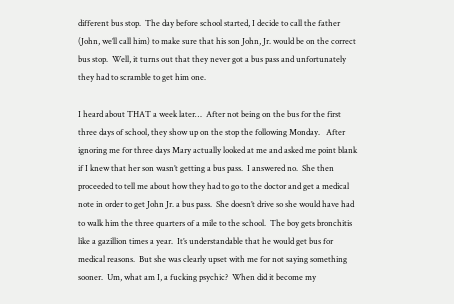different bus stop.  The day before school started, I decide to call the father (John, we’ll call him) to make sure that his son John, Jr. would be on the correct bus stop.  Well, it turns out that they never got a bus pass and unfortunately they had to scramble to get him one.

I heard about THAT a week later…  After not being on the bus for the first three days of school, they show up on the stop the following Monday.   After ignoring me for three days Mary actually looked at me and asked me point blank if I knew that her son wasn’t getting a bus pass.  I answered no.  She then proceeded to tell me about how they had to go to the doctor and get a medical note in order to get John Jr. a bus pass.  She doesn’t drive so she would have had to walk him the three quarters of a mile to the school.  The boy gets bronchitis like a gazillion times a year.  It’s understandable that he would get bus for medical reasons.  But she was clearly upset with me for not saying something sooner.  Um, what am I, a fucking psychic?  When did it become my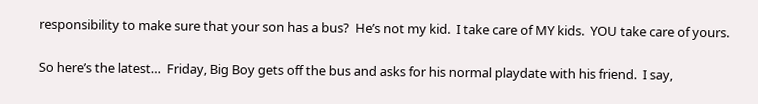responsibility to make sure that your son has a bus?  He’s not my kid.  I take care of MY kids.  YOU take care of yours.

So here’s the latest…  Friday, Big Boy gets off the bus and asks for his normal playdate with his friend.  I say,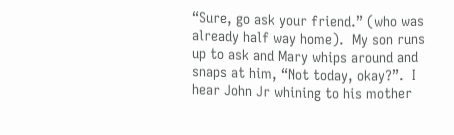“Sure, go ask your friend.” (who was already half way home).  My son runs up to ask and Mary whips around and snaps at him, “Not today, okay?”.  I hear John Jr whining to his mother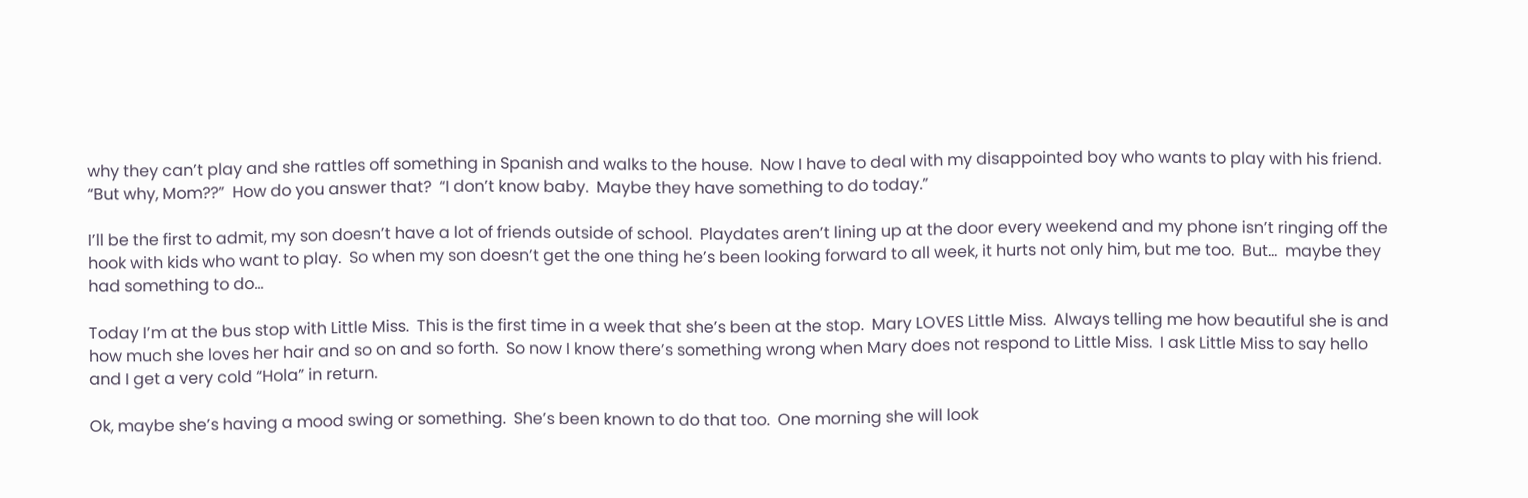why they can’t play and she rattles off something in Spanish and walks to the house.  Now I have to deal with my disappointed boy who wants to play with his friend.  “But why, Mom??”  How do you answer that?  “I don’t know baby.  Maybe they have something to do today.”

I’ll be the first to admit, my son doesn’t have a lot of friends outside of school.  Playdates aren’t lining up at the door every weekend and my phone isn’t ringing off the hook with kids who want to play.  So when my son doesn’t get the one thing he’s been looking forward to all week, it hurts not only him, but me too.  But…  maybe they had something to do…

Today I’m at the bus stop with Little Miss.  This is the first time in a week that she’s been at the stop.  Mary LOVES Little Miss.  Always telling me how beautiful she is and how much she loves her hair and so on and so forth.  So now I know there’s something wrong when Mary does not respond to Little Miss.  I ask Little Miss to say hello and I get a very cold “Hola” in return.

Ok, maybe she’s having a mood swing or something.  She’s been known to do that too.  One morning she will look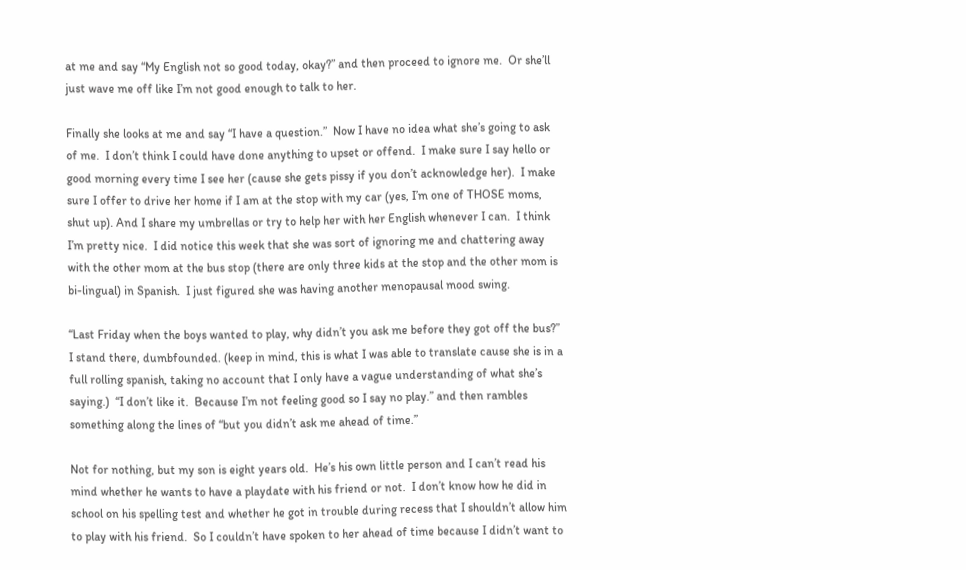at me and say “My English not so good today, okay?” and then proceed to ignore me.  Or she’ll just wave me off like I’m not good enough to talk to her.

Finally she looks at me and say “I have a question.”  Now I have no idea what she’s going to ask of me.  I don’t think I could have done anything to upset or offend.  I make sure I say hello or good morning every time I see her (cause she gets pissy if you don’t acknowledge her).  I make sure I offer to drive her home if I am at the stop with my car (yes, I’m one of THOSE moms, shut up). And I share my umbrellas or try to help her with her English whenever I can.  I think I’m pretty nice.  I did notice this week that she was sort of ignoring me and chattering away with the other mom at the bus stop (there are only three kids at the stop and the other mom is bi-lingual) in Spanish.  I just figured she was having another menopausal mood swing.

“Last Friday when the boys wanted to play, why didn’t you ask me before they got off the bus?”  I stand there, dumbfounded. (keep in mind, this is what I was able to translate cause she is in a full rolling spanish, taking no account that I only have a vague understanding of what she’s saying.)  “I don’t like it.  Because I’m not feeling good so I say no play.” and then rambles something along the lines of “but you didn’t ask me ahead of time.”

Not for nothing, but my son is eight years old.  He’s his own little person and I can’t read his mind whether he wants to have a playdate with his friend or not.  I don’t know how he did in school on his spelling test and whether he got in trouble during recess that I shouldn’t allow him to play with his friend.  So I couldn’t have spoken to her ahead of time because I didn’t want to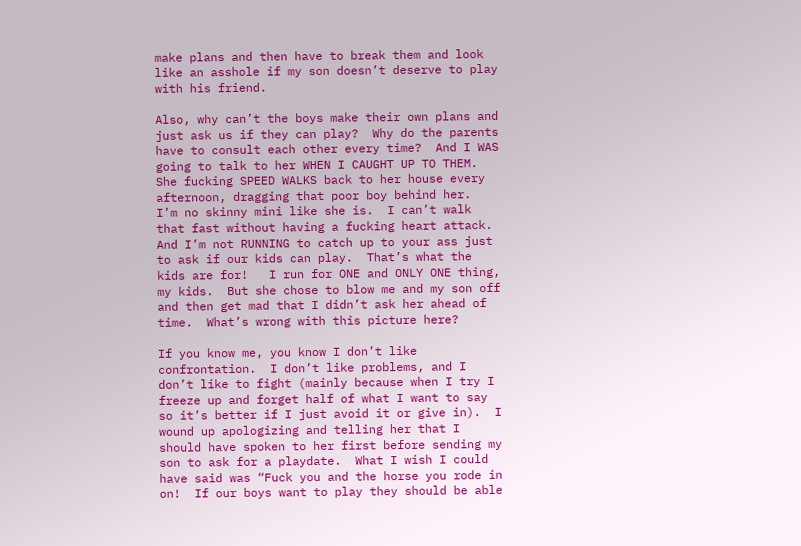make plans and then have to break them and look like an asshole if my son doesn’t deserve to play with his friend.

Also, why can’t the boys make their own plans and just ask us if they can play?  Why do the parents have to consult each other every time?  And I WAS going to talk to her WHEN I CAUGHT UP TO THEM. She fucking SPEED WALKS back to her house every afternoon, dragging that poor boy behind her.  I’m no skinny mini like she is.  I can’t walk that fast without having a fucking heart attack.  And I’m not RUNNING to catch up to your ass just to ask if our kids can play.  That’s what the kids are for!   I run for ONE and ONLY ONE thing, my kids.  But she chose to blow me and my son off and then get mad that I didn’t ask her ahead of time.  What’s wrong with this picture here?

If you know me, you know I don’t like confrontation.  I don’t like problems, and I don’t like to fight (mainly because when I try I freeze up and forget half of what I want to say so it’s better if I just avoid it or give in).  I wound up apologizing and telling her that I should have spoken to her first before sending my son to ask for a playdate.  What I wish I could have said was “Fuck you and the horse you rode in on!  If our boys want to play they should be able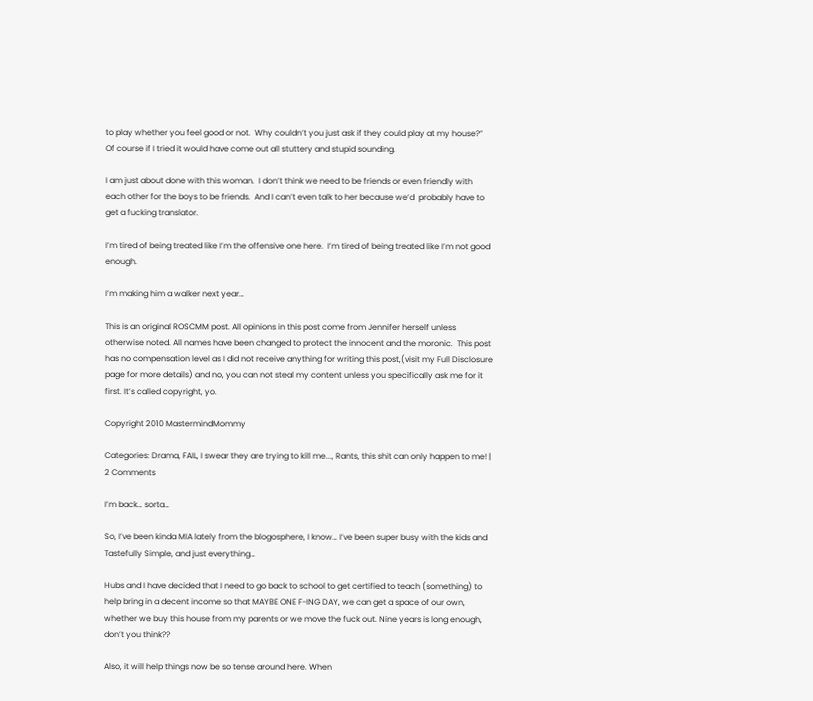to play whether you feel good or not.  Why couldn’t you just ask if they could play at my house?”  Of course if I tried it would have come out all stuttery and stupid sounding.

I am just about done with this woman.  I don’t think we need to be friends or even friendly with each other for the boys to be friends.  And I can’t even talk to her because we’d  probably have to get a fucking translator.

I’m tired of being treated like I’m the offensive one here.  I’m tired of being treated like I’m not good enough.

I’m making him a walker next year…

This is an original ROSCMM post. All opinions in this post come from Jennifer herself unless otherwise noted. All names have been changed to protect the innocent and the moronic.  This post has no compensation level as I did not receive anything for writing this post,(visit my Full Disclosure page for more details) and no, you can not steal my content unless you specifically ask me for it first. It’s called copyright, yo.

Copyright 2010 MastermindMommy

Categories: Drama, FAIL, I swear they are trying to kill me..., Rants, this shit can only happen to me! | 2 Comments

I’m back… sorta…

So, I’ve been kinda MIA lately from the blogosphere, I know… I’ve been super busy with the kids and Tastefully Simple, and just everything…

Hubs and I have decided that I need to go back to school to get certified to teach (something) to help bring in a decent income so that MAYBE ONE F-ING DAY, we can get a space of our own, whether we buy this house from my parents or we move the fuck out. Nine years is long enough, don’t you think??

Also, it will help things now be so tense around here. When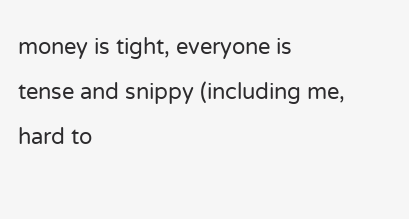money is tight, everyone is tense and snippy (including me, hard to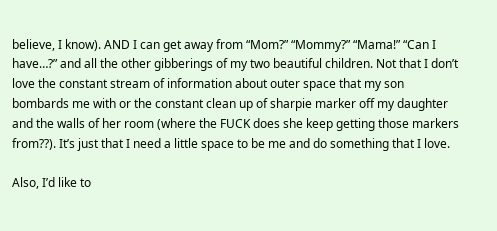believe, I know). AND I can get away from “Mom?” “Mommy?” “Mama!” “Can I have…?” and all the other gibberings of my two beautiful children. Not that I don’t love the constant stream of information about outer space that my son bombards me with or the constant clean up of sharpie marker off my daughter and the walls of her room (where the FUCK does she keep getting those markers from??). It’s just that I need a little space to be me and do something that I love.

Also, I’d like to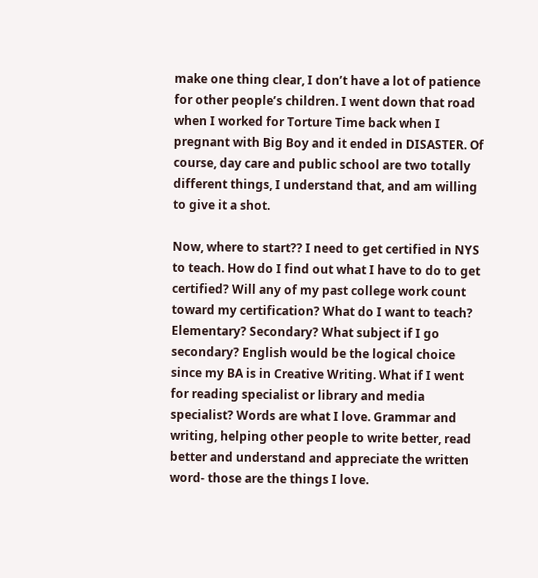make one thing clear, I don’t have a lot of patience for other people’s children. I went down that road when I worked for Torture Time back when I pregnant with Big Boy and it ended in DISASTER. Of course, day care and public school are two totally different things, I understand that, and am willing to give it a shot.

Now, where to start?? I need to get certified in NYS to teach. How do I find out what I have to do to get certified? Will any of my past college work count toward my certification? What do I want to teach? Elementary? Secondary? What subject if I go secondary? English would be the logical choice since my BA is in Creative Writing. What if I went for reading specialist or library and media specialist? Words are what I love. Grammar and writing, helping other people to write better, read better and understand and appreciate the written word- those are the things I love.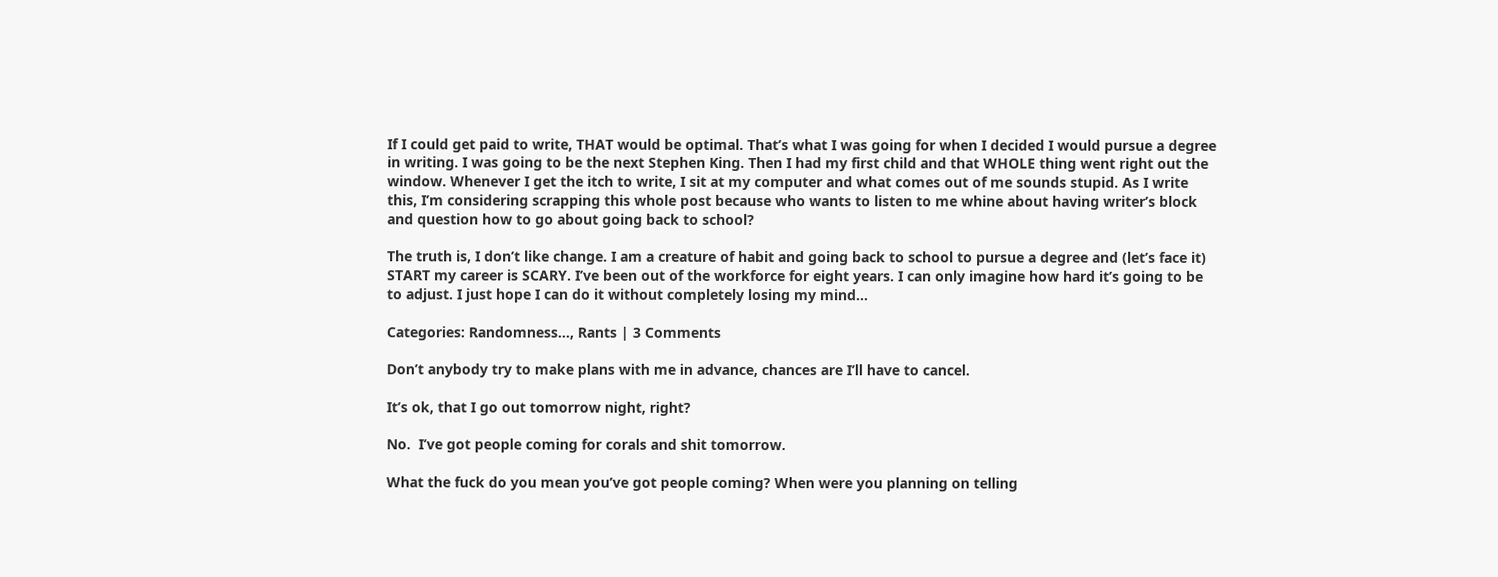If I could get paid to write, THAT would be optimal. That’s what I was going for when I decided I would pursue a degree in writing. I was going to be the next Stephen King. Then I had my first child and that WHOLE thing went right out the window. Whenever I get the itch to write, I sit at my computer and what comes out of me sounds stupid. As I write this, I’m considering scrapping this whole post because who wants to listen to me whine about having writer’s block and question how to go about going back to school?

The truth is, I don’t like change. I am a creature of habit and going back to school to pursue a degree and (let’s face it) START my career is SCARY. I’ve been out of the workforce for eight years. I can only imagine how hard it’s going to be to adjust. I just hope I can do it without completely losing my mind…

Categories: Randomness..., Rants | 3 Comments

Don’t anybody try to make plans with me in advance, chances are I’ll have to cancel.

It’s ok, that I go out tomorrow night, right?

No.  I’ve got people coming for corals and shit tomorrow.

What the fuck do you mean you’ve got people coming? When were you planning on telling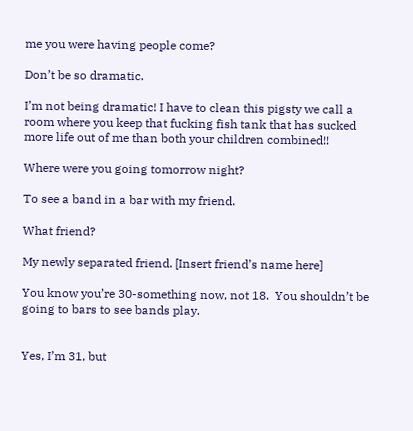me you were having people come?

Don’t be so dramatic.

I’m not being dramatic! I have to clean this pigsty we call a room where you keep that fucking fish tank that has sucked more life out of me than both your children combined!!

Where were you going tomorrow night?

To see a band in a bar with my friend.

What friend?

My newly separated friend. [Insert friend’s name here]

You know you’re 30-something now, not 18.  You shouldn’t be going to bars to see bands play.


Yes, I’m 31, but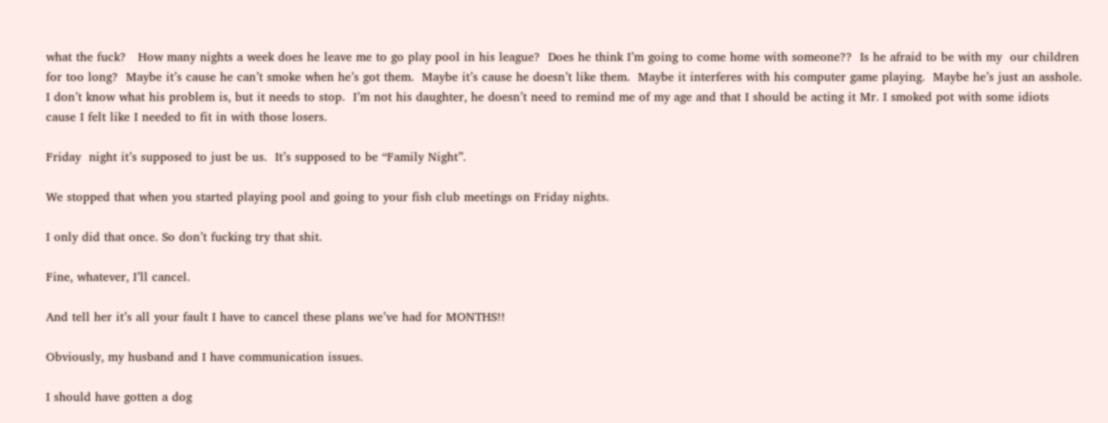what the fuck?   How many nights a week does he leave me to go play pool in his league?  Does he think I’m going to come home with someone??  Is he afraid to be with my  our children for too long?  Maybe it’s cause he can’t smoke when he’s got them.  Maybe it’s cause he doesn’t like them.  Maybe it interferes with his computer game playing.  Maybe he’s just an asshole. I don’t know what his problem is, but it needs to stop.  I’m not his daughter, he doesn’t need to remind me of my age and that I should be acting it Mr. I smoked pot with some idiots cause I felt like I needed to fit in with those losers.

Friday  night it’s supposed to just be us.  It’s supposed to be “Family Night”.

We stopped that when you started playing pool and going to your fish club meetings on Friday nights.

I only did that once. So don’t fucking try that shit.

Fine, whatever, I’ll cancel.

And tell her it’s all your fault I have to cancel these plans we’ve had for MONTHS!!

Obviously, my husband and I have communication issues.

I should have gotten a dog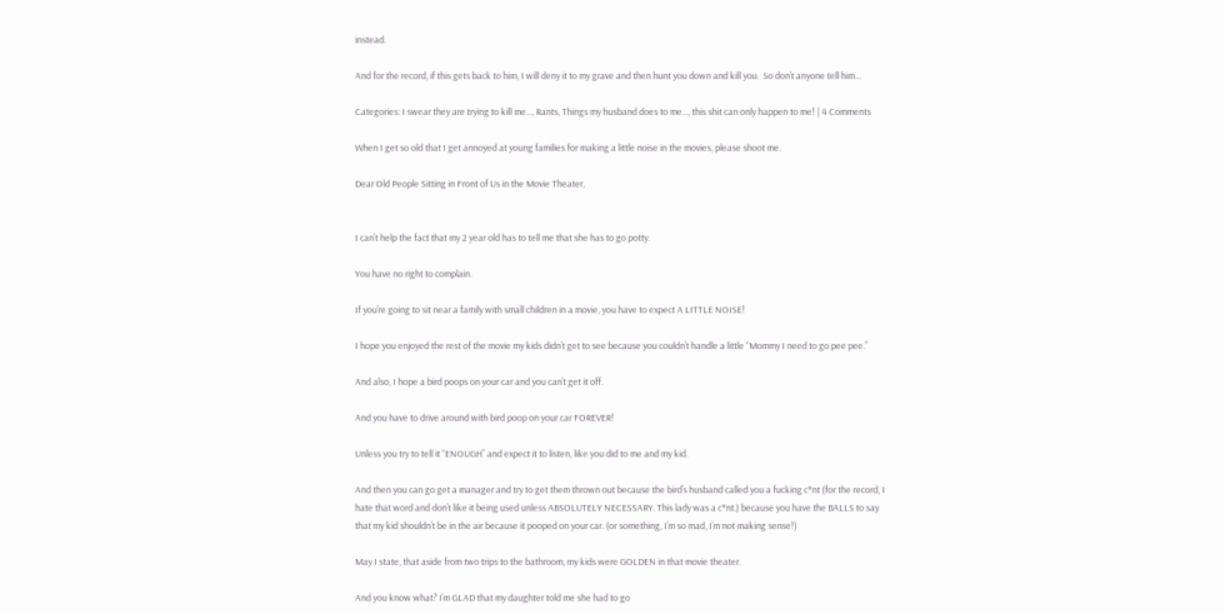instead.

And for the record, if this gets back to him, I will deny it to my grave and then hunt you down and kill you.  So don’t anyone tell him…

Categories: I swear they are trying to kill me..., Rants, Things my husband does to me..., this shit can only happen to me! | 4 Comments

When I get so old that I get annoyed at young families for making a little noise in the movies, please shoot me.

Dear Old People Sitting in Front of Us in the Movie Theater,


I can’t help the fact that my 2 year old has to tell me that she has to go potty.

You have no right to complain.

If you’re going to sit near a family with small children in a movie, you have to expect A LITTLE NOISE!

I hope you enjoyed the rest of the movie my kids didn’t get to see because you couldn’t handle a little “Mommy I need to go pee pee.”

And also, I hope a bird poops on your car and you can’t get it off.

And you have to drive around with bird poop on your car FOREVER!

Unless you try to tell it “ENOUGH” and expect it to listen, like you did to me and my kid.

And then you can go get a manager and try to get them thrown out because the bird’s husband called you a fucking c*nt (for the record, I hate that word and don’t like it being used unless ABSOLUTELY NECESSARY. This lady was a c*nt.) because you have the BALLS to say that my kid shouldn’t be in the air because it pooped on your car. (or something, I’m so mad, I’m not making sense!)

May I state, that aside from two trips to the bathroom, my kids were GOLDEN in that movie theater.

And you know what? I’m GLAD that my daughter told me she had to go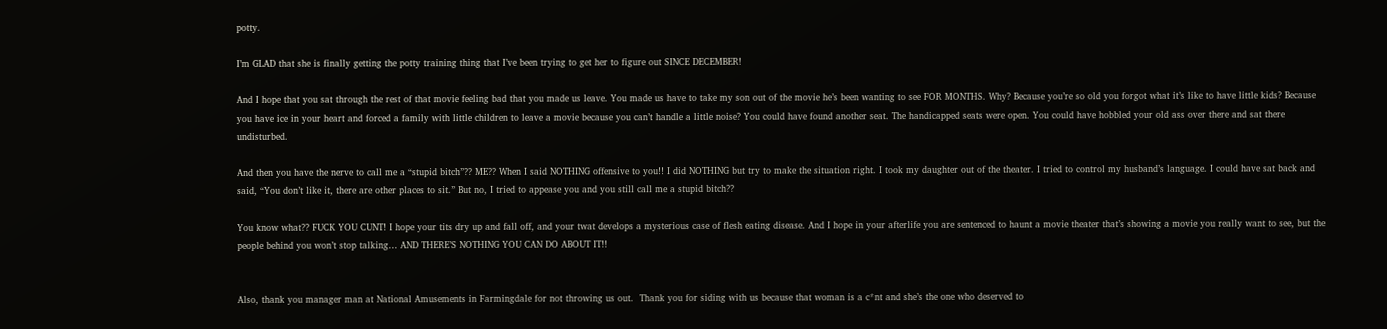potty.

I’m GLAD that she is finally getting the potty training thing that I’ve been trying to get her to figure out SINCE DECEMBER!

And I hope that you sat through the rest of that movie feeling bad that you made us leave. You made us have to take my son out of the movie he’s been wanting to see FOR MONTHS. Why? Because you’re so old you forgot what it’s like to have little kids? Because you have ice in your heart and forced a family with little children to leave a movie because you can’t handle a little noise? You could have found another seat. The handicapped seats were open. You could have hobbled your old ass over there and sat there undisturbed.

And then you have the nerve to call me a “stupid bitch”?? ME?? When I said NOTHING offensive to you!! I did NOTHING but try to make the situation right. I took my daughter out of the theater. I tried to control my husband’s language. I could have sat back and said, “You don’t like it, there are other places to sit.” But no, I tried to appease you and you still call me a stupid bitch??

You know what?? FUCK YOU CUNT! I hope your tits dry up and fall off, and your twat develops a mysterious case of flesh eating disease. And I hope in your afterlife you are sentenced to haunt a movie theater that’s showing a movie you really want to see, but the people behind you won’t stop talking… AND THERE’S NOTHING YOU CAN DO ABOUT IT!!


Also, thank you manager man at National Amusements in Farmingdale for not throwing us out.  Thank you for siding with us because that woman is a c*nt and she’s the one who deserved to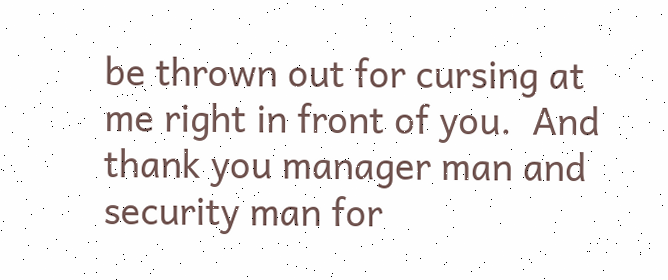be thrown out for cursing at me right in front of you.  And thank you manager man and security man for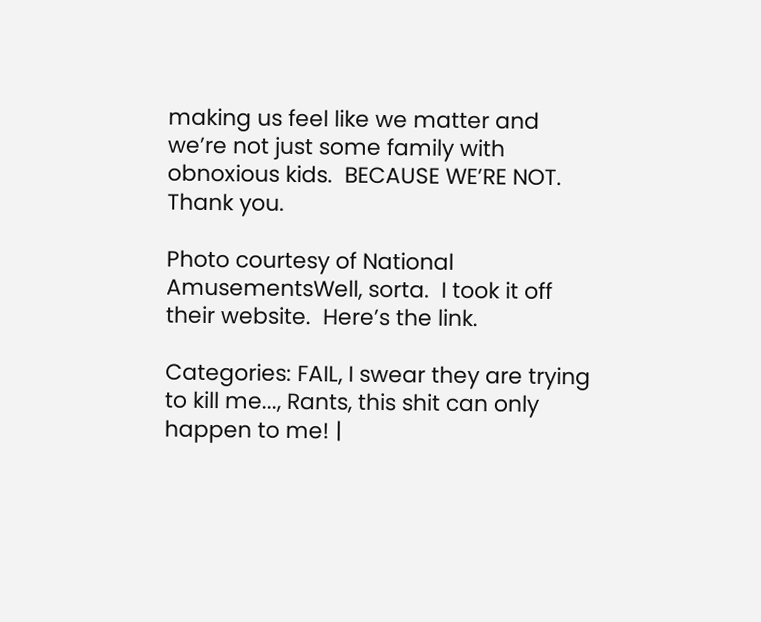making us feel like we matter and we’re not just some family with obnoxious kids.  BECAUSE WE’RE NOT.  Thank you.

Photo courtesy of National AmusementsWell, sorta.  I took it off their website.  Here’s the link.

Categories: FAIL, I swear they are trying to kill me..., Rants, this shit can only happen to me! |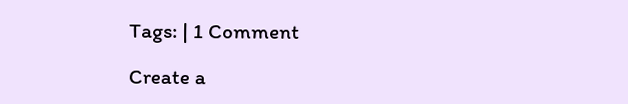Tags: | 1 Comment

Create a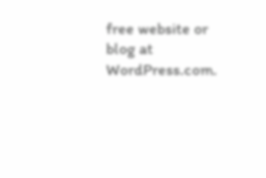free website or blog at WordPress.com.